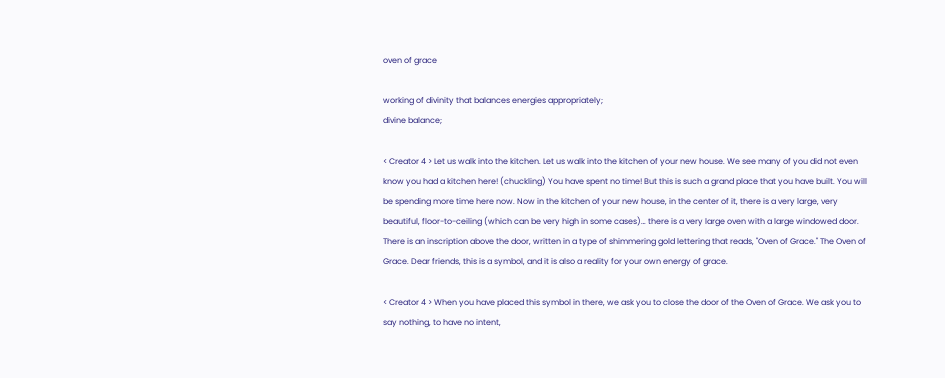oven of grace

working of divinity that balances energies appropriately;
divine balance;

< Creator 4 > Let us walk into the kitchen. Let us walk into the kitchen of your new house. We see many of you did not even know you had a kitchen here! (chuckling) You have spent no time! But this is such a grand place that you have built. You will be spending more time here now. Now in the kitchen of your new house, in the center of it, there is a very large, very beautiful, floor-to-ceiling (which can be very high in some cases)… there is a very large oven with a large windowed door. There is an inscription above the door, written in a type of shimmering gold lettering that reads, "Oven of Grace." The Oven of Grace. Dear friends, this is a symbol, and it is also a reality for your own energy of grace.

< Creator 4 > When you have placed this symbol in there, we ask you to close the door of the Oven of Grace. We ask you to say nothing, to have no intent,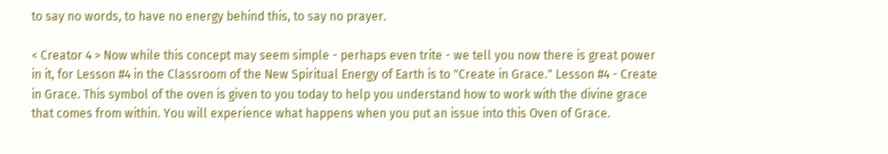to say no words, to have no energy behind this, to say no prayer.

< Creator 4 > Now while this concept may seem simple - perhaps even trite - we tell you now there is great power in it, for Lesson #4 in the Classroom of the New Spiritual Energy of Earth is to "Create in Grace." Lesson #4 - Create in Grace. This symbol of the oven is given to you today to help you understand how to work with the divine grace that comes from within. You will experience what happens when you put an issue into this Oven of Grace.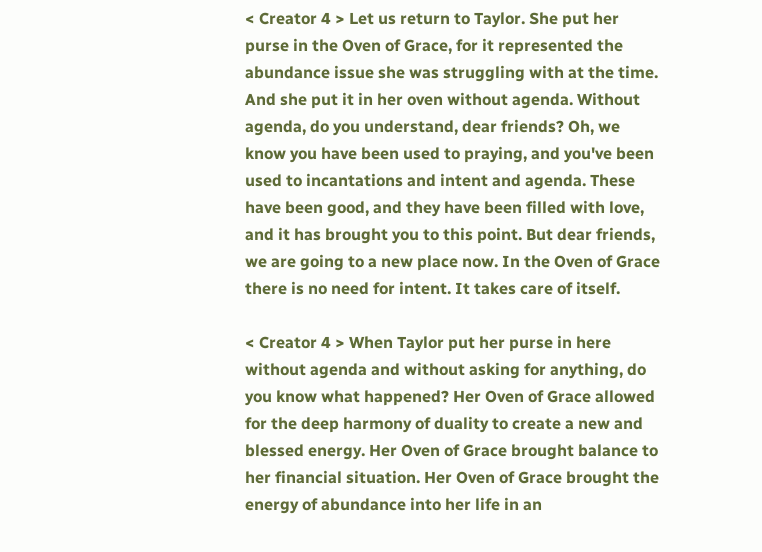< Creator 4 > Let us return to Taylor. She put her purse in the Oven of Grace, for it represented the abundance issue she was struggling with at the time. And she put it in her oven without agenda. Without agenda, do you understand, dear friends? Oh, we know you have been used to praying, and you've been used to incantations and intent and agenda. These have been good, and they have been filled with love, and it has brought you to this point. But dear friends, we are going to a new place now. In the Oven of Grace there is no need for intent. It takes care of itself.

< Creator 4 > When Taylor put her purse in here without agenda and without asking for anything, do you know what happened? Her Oven of Grace allowed for the deep harmony of duality to create a new and blessed energy. Her Oven of Grace brought balance to her financial situation. Her Oven of Grace brought the energy of abundance into her life in an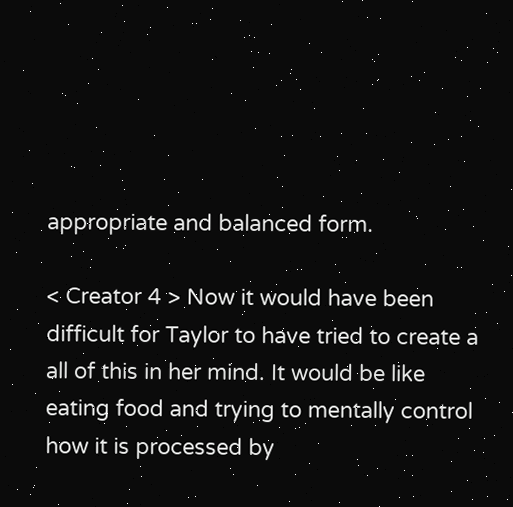appropriate and balanced form.

< Creator 4 > Now it would have been difficult for Taylor to have tried to create a all of this in her mind. It would be like eating food and trying to mentally control how it is processed by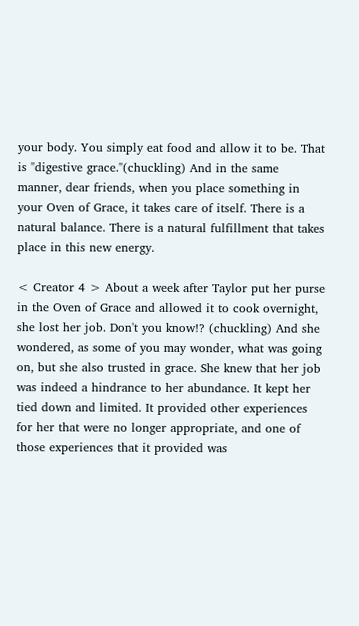your body. You simply eat food and allow it to be. That is "digestive grace."(chuckling) And in the same manner, dear friends, when you place something in your Oven of Grace, it takes care of itself. There is a natural balance. There is a natural fulfillment that takes place in this new energy.

< Creator 4 > About a week after Taylor put her purse in the Oven of Grace and allowed it to cook overnight, she lost her job. Don't you know!? (chuckling) And she wondered, as some of you may wonder, what was going on, but she also trusted in grace. She knew that her job was indeed a hindrance to her abundance. It kept her tied down and limited. It provided other experiences for her that were no longer appropriate, and one of those experiences that it provided was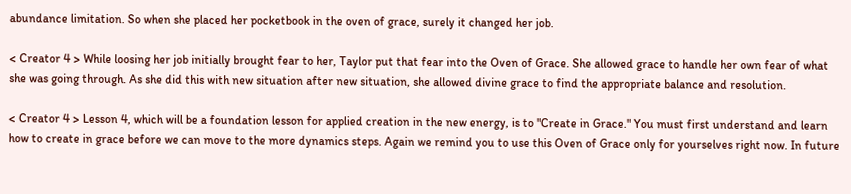abundance limitation. So when she placed her pocketbook in the oven of grace, surely it changed her job.

< Creator 4 > While loosing her job initially brought fear to her, Taylor put that fear into the Oven of Grace. She allowed grace to handle her own fear of what she was going through. As she did this with new situation after new situation, she allowed divine grace to find the appropriate balance and resolution.

< Creator 4 > Lesson 4, which will be a foundation lesson for applied creation in the new energy, is to "Create in Grace." You must first understand and learn how to create in grace before we can move to the more dynamics steps. Again we remind you to use this Oven of Grace only for yourselves right now. In future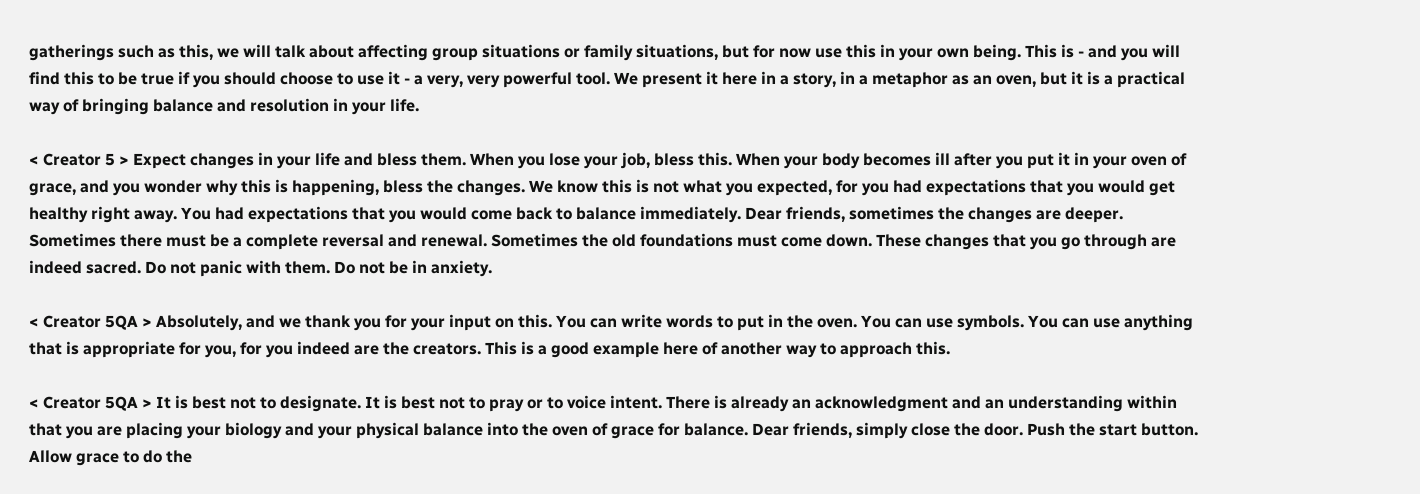gatherings such as this, we will talk about affecting group situations or family situations, but for now use this in your own being. This is - and you will find this to be true if you should choose to use it - a very, very powerful tool. We present it here in a story, in a metaphor as an oven, but it is a practical way of bringing balance and resolution in your life.

< Creator 5 > Expect changes in your life and bless them. When you lose your job, bless this. When your body becomes ill after you put it in your oven of grace, and you wonder why this is happening, bless the changes. We know this is not what you expected, for you had expectations that you would get healthy right away. You had expectations that you would come back to balance immediately. Dear friends, sometimes the changes are deeper. Sometimes there must be a complete reversal and renewal. Sometimes the old foundations must come down. These changes that you go through are indeed sacred. Do not panic with them. Do not be in anxiety.

< Creator 5QA > Absolutely, and we thank you for your input on this. You can write words to put in the oven. You can use symbols. You can use anything that is appropriate for you, for you indeed are the creators. This is a good example here of another way to approach this.

< Creator 5QA > It is best not to designate. It is best not to pray or to voice intent. There is already an acknowledgment and an understanding within that you are placing your biology and your physical balance into the oven of grace for balance. Dear friends, simply close the door. Push the start button. Allow grace to do the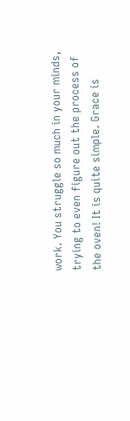work. You struggle so much in your minds, trying to even figure out the process of the oven! It is quite simple. Grace is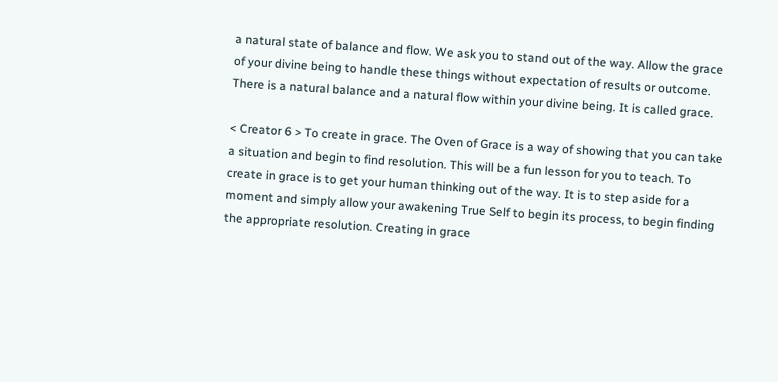a natural state of balance and flow. We ask you to stand out of the way. Allow the grace of your divine being to handle these things without expectation of results or outcome. There is a natural balance and a natural flow within your divine being. It is called grace.

< Creator 6 > To create in grace. The Oven of Grace is a way of showing that you can take a situation and begin to find resolution. This will be a fun lesson for you to teach. To create in grace is to get your human thinking out of the way. It is to step aside for a moment and simply allow your awakening True Self to begin its process, to begin finding the appropriate resolution. Creating in grace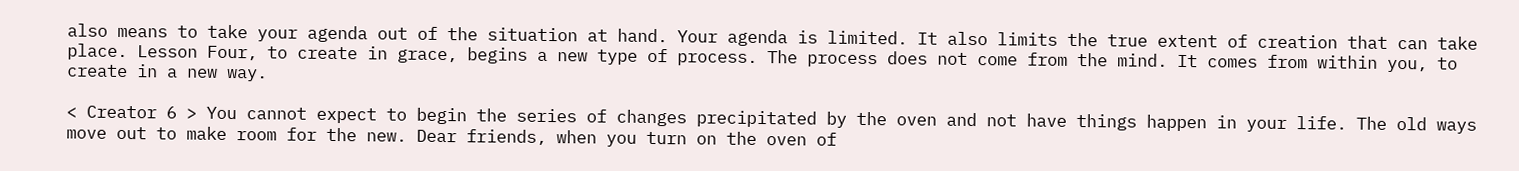also means to take your agenda out of the situation at hand. Your agenda is limited. It also limits the true extent of creation that can take place. Lesson Four, to create in grace, begins a new type of process. The process does not come from the mind. It comes from within you, to create in a new way.

< Creator 6 > You cannot expect to begin the series of changes precipitated by the oven and not have things happen in your life. The old ways move out to make room for the new. Dear friends, when you turn on the oven of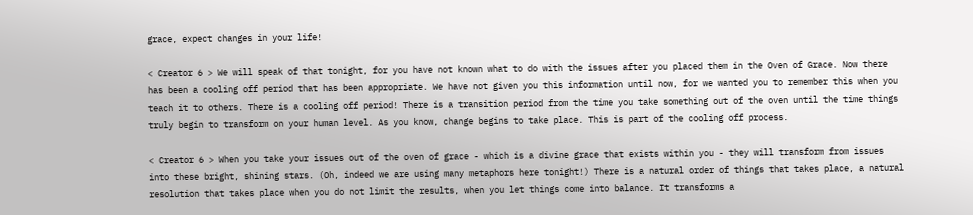grace, expect changes in your life!

< Creator 6 > We will speak of that tonight, for you have not known what to do with the issues after you placed them in the Oven of Grace. Now there has been a cooling off period that has been appropriate. We have not given you this information until now, for we wanted you to remember this when you teach it to others. There is a cooling off period! There is a transition period from the time you take something out of the oven until the time things truly begin to transform on your human level. As you know, change begins to take place. This is part of the cooling off process.

< Creator 6 > When you take your issues out of the oven of grace - which is a divine grace that exists within you - they will transform from issues into these bright, shining stars. (Oh, indeed we are using many metaphors here tonight!) There is a natural order of things that takes place, a natural resolution that takes place when you do not limit the results, when you let things come into balance. It transforms a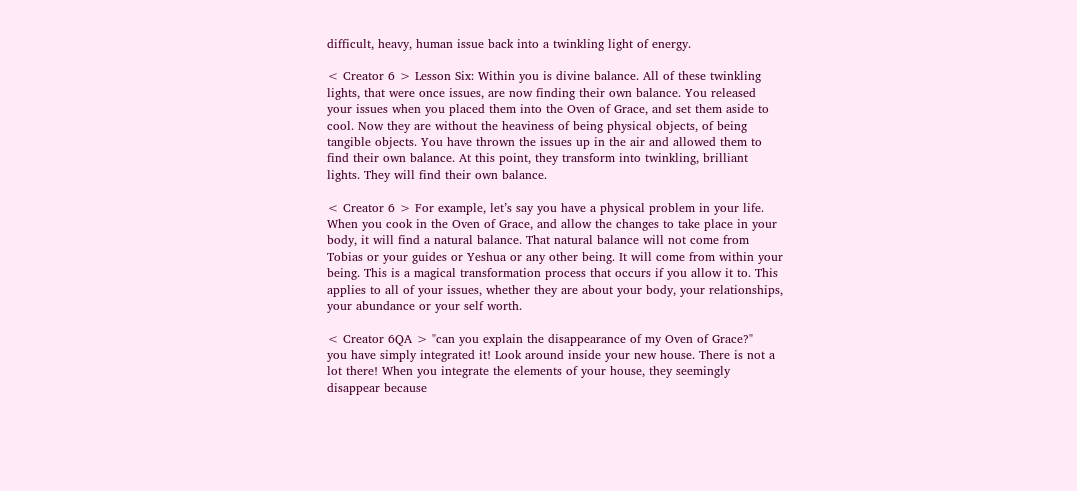difficult, heavy, human issue back into a twinkling light of energy.

< Creator 6 > Lesson Six: Within you is divine balance. All of these twinkling lights, that were once issues, are now finding their own balance. You released your issues when you placed them into the Oven of Grace, and set them aside to cool. Now they are without the heaviness of being physical objects, of being tangible objects. You have thrown the issues up in the air and allowed them to find their own balance. At this point, they transform into twinkling, brilliant lights. They will find their own balance.

< Creator 6 > For example, let’s say you have a physical problem in your life. When you cook in the Oven of Grace, and allow the changes to take place in your body, it will find a natural balance. That natural balance will not come from Tobias or your guides or Yeshua or any other being. It will come from within your being. This is a magical transformation process that occurs if you allow it to. This applies to all of your issues, whether they are about your body, your relationships, your abundance or your self worth.

< Creator 6QA > "can you explain the disappearance of my Oven of Grace?"
you have simply integrated it! Look around inside your new house. There is not a lot there! When you integrate the elements of your house, they seemingly disappear because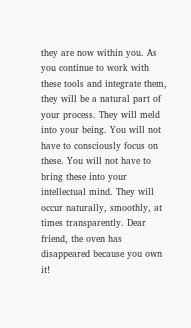they are now within you. As you continue to work with these tools and integrate them, they will be a natural part of your process. They will meld into your being. You will not have to consciously focus on these. You will not have to bring these into your intellectual mind. They will occur naturally, smoothly, at times transparently. Dear friend, the oven has disappeared because you own it!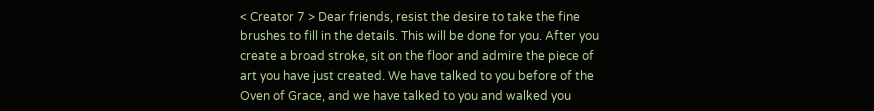< Creator 7 > Dear friends, resist the desire to take the fine brushes to fill in the details. This will be done for you. After you create a broad stroke, sit on the floor and admire the piece of art you have just created. We have talked to you before of the Oven of Grace, and we have talked to you and walked you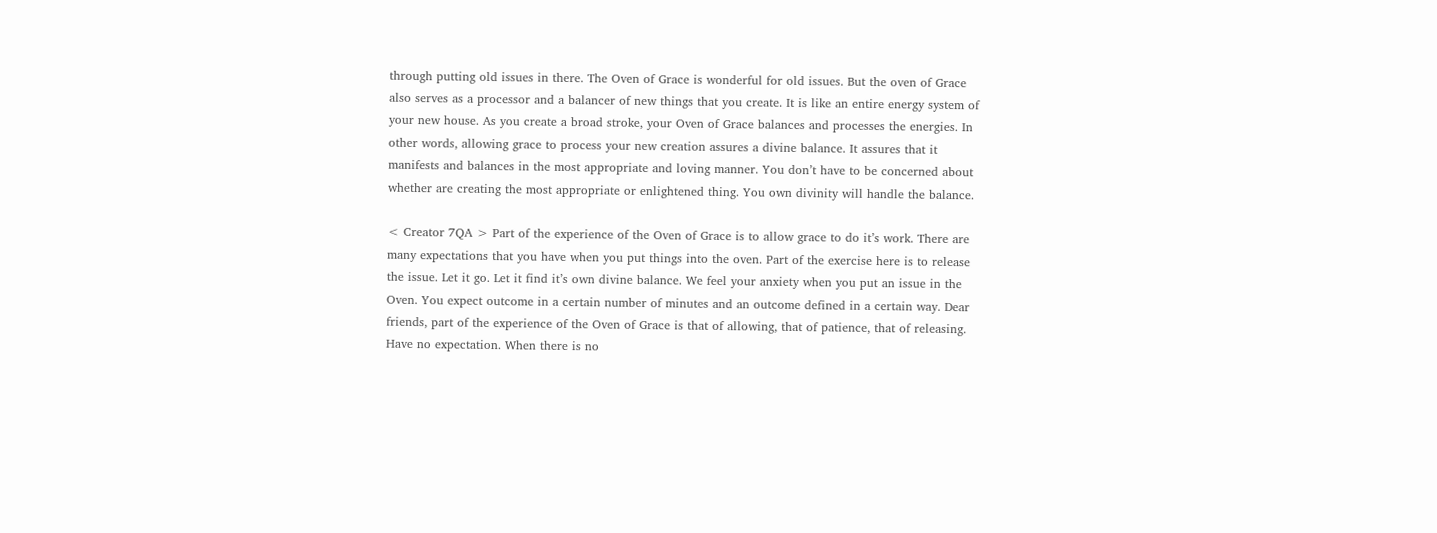through putting old issues in there. The Oven of Grace is wonderful for old issues. But the oven of Grace also serves as a processor and a balancer of new things that you create. It is like an entire energy system of your new house. As you create a broad stroke, your Oven of Grace balances and processes the energies. In other words, allowing grace to process your new creation assures a divine balance. It assures that it manifests and balances in the most appropriate and loving manner. You don’t have to be concerned about whether are creating the most appropriate or enlightened thing. You own divinity will handle the balance.

< Creator 7QA > Part of the experience of the Oven of Grace is to allow grace to do it’s work. There are many expectations that you have when you put things into the oven. Part of the exercise here is to release the issue. Let it go. Let it find it’s own divine balance. We feel your anxiety when you put an issue in the Oven. You expect outcome in a certain number of minutes and an outcome defined in a certain way. Dear friends, part of the experience of the Oven of Grace is that of allowing, that of patience, that of releasing. Have no expectation. When there is no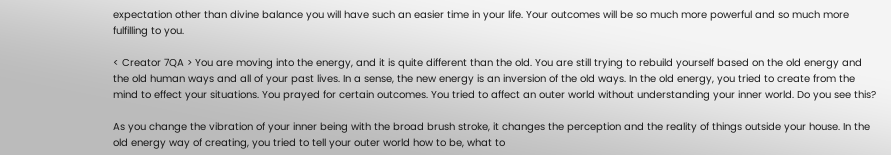expectation other than divine balance you will have such an easier time in your life. Your outcomes will be so much more powerful and so much more fulfilling to you.

< Creator 7QA > You are moving into the energy, and it is quite different than the old. You are still trying to rebuild yourself based on the old energy and the old human ways and all of your past lives. In a sense, the new energy is an inversion of the old ways. In the old energy, you tried to create from the mind to effect your situations. You prayed for certain outcomes. You tried to affect an outer world without understanding your inner world. Do you see this?

As you change the vibration of your inner being with the broad brush stroke, it changes the perception and the reality of things outside your house. In the old energy way of creating, you tried to tell your outer world how to be, what to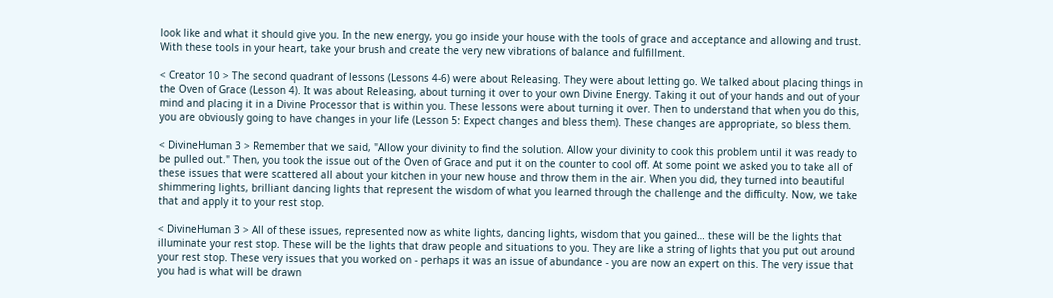look like and what it should give you. In the new energy, you go inside your house with the tools of grace and acceptance and allowing and trust. With these tools in your heart, take your brush and create the very new vibrations of balance and fulfillment.

< Creator 10 > The second quadrant of lessons (Lessons 4-6) were about Releasing. They were about letting go. We talked about placing things in the Oven of Grace (Lesson 4). It was about Releasing, about turning it over to your own Divine Energy. Taking it out of your hands and out of your mind and placing it in a Divine Processor that is within you. These lessons were about turning it over. Then to understand that when you do this, you are obviously going to have changes in your life (Lesson 5: Expect changes and bless them). These changes are appropriate, so bless them.

< DivineHuman 3 > Remember that we said, "Allow your divinity to find the solution. Allow your divinity to cook this problem until it was ready to be pulled out." Then, you took the issue out of the Oven of Grace and put it on the counter to cool off. At some point we asked you to take all of these issues that were scattered all about your kitchen in your new house and throw them in the air. When you did, they turned into beautiful shimmering lights, brilliant dancing lights that represent the wisdom of what you learned through the challenge and the difficulty. Now, we take that and apply it to your rest stop.

< DivineHuman 3 > All of these issues, represented now as white lights, dancing lights, wisdom that you gained… these will be the lights that illuminate your rest stop. These will be the lights that draw people and situations to you. They are like a string of lights that you put out around your rest stop. These very issues that you worked on - perhaps it was an issue of abundance - you are now an expert on this. The very issue that you had is what will be drawn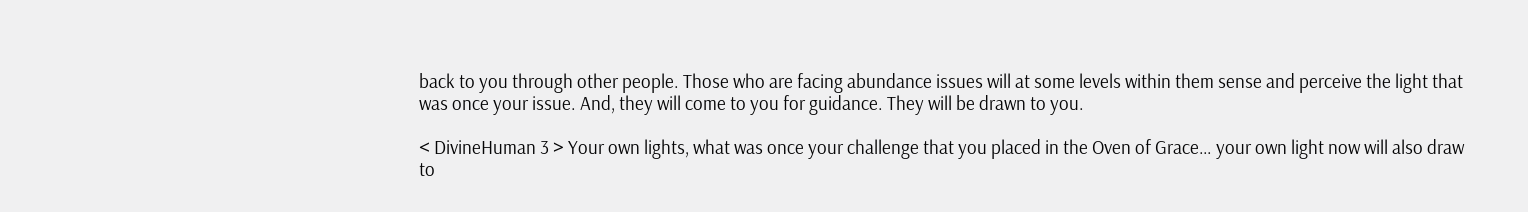back to you through other people. Those who are facing abundance issues will at some levels within them sense and perceive the light that was once your issue. And, they will come to you for guidance. They will be drawn to you.

< DivineHuman 3 > Your own lights, what was once your challenge that you placed in the Oven of Grace… your own light now will also draw to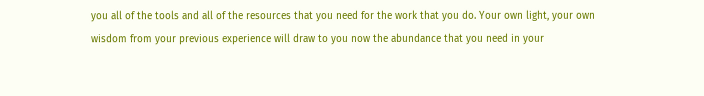you all of the tools and all of the resources that you need for the work that you do. Your own light, your own wisdom from your previous experience will draw to you now the abundance that you need in your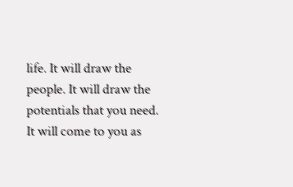life. It will draw the people. It will draw the potentials that you need. It will come to you as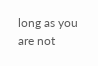long as you are not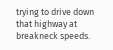trying to drive down that highway at breakneck speeds.